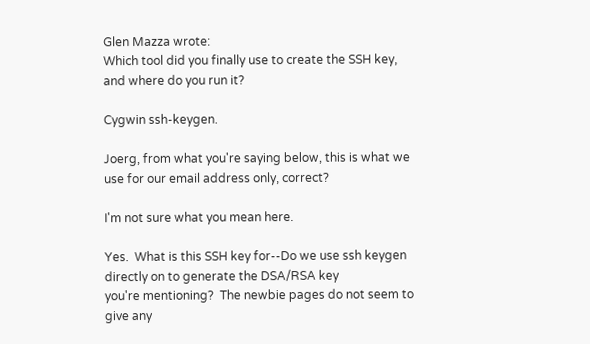Glen Mazza wrote:
Which tool did you finally use to create the SSH key,
and where do you run it?

Cygwin ssh-keygen.

Joerg, from what you're saying below, this is what we
use for our email address only, correct?

I'm not sure what you mean here.

Yes.  What is this SSH key for--Do we use ssh keygen
directly on to generate the DSA/RSA key
you're mentioning?  The newbie pages do not seem to
give any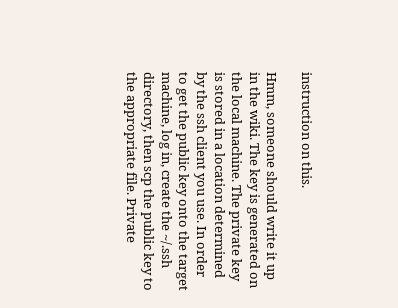instruction on this.

Hmm, someone should write it up in the wiki. The key is generated on the local machine. The private key is stored in a location determined by the ssh client you use. In order to get the public key onto the target machine, log in, create the ~/.ssh directory, then scp the public key to the appropriate file. Private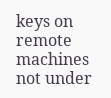keys on remote machines not under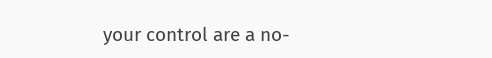your control are a no-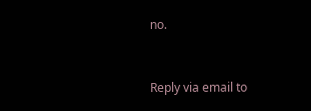no.


Reply via email to